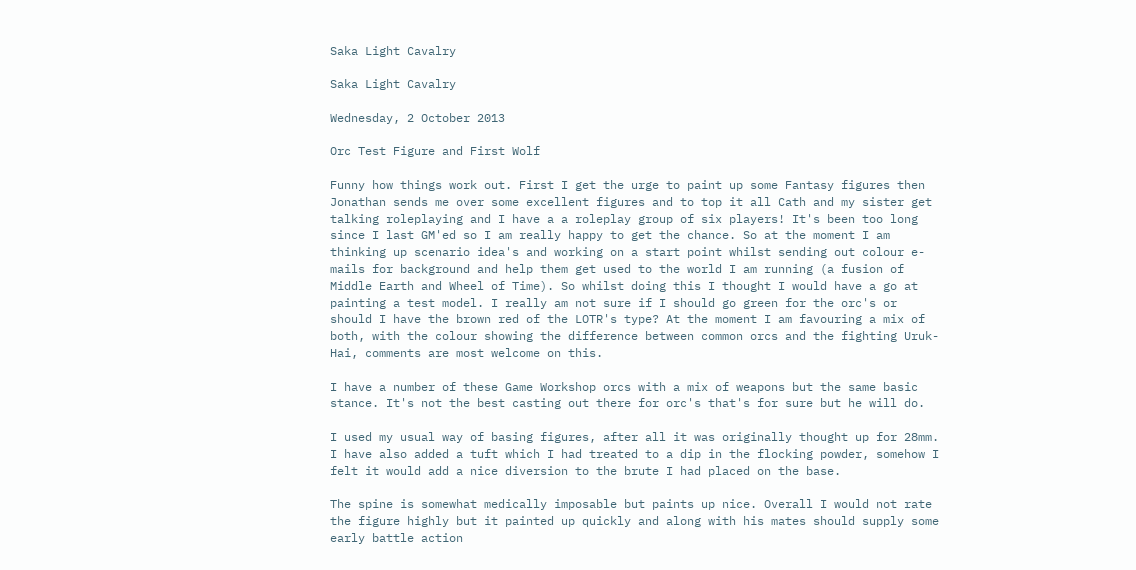Saka Light Cavalry

Saka Light Cavalry

Wednesday, 2 October 2013

Orc Test Figure and First Wolf

Funny how things work out. First I get the urge to paint up some Fantasy figures then Jonathan sends me over some excellent figures and to top it all Cath and my sister get talking roleplaying and I have a a roleplay group of six players! It's been too long since I last GM'ed so I am really happy to get the chance. So at the moment I am thinking up scenario idea's and working on a start point whilst sending out colour e-mails for background and help them get used to the world I am running (a fusion of Middle Earth and Wheel of Time). So whilst doing this I thought I would have a go at painting a test model. I really am not sure if I should go green for the orc's or should I have the brown red of the LOTR's type? At the moment I am favouring a mix of both, with the colour showing the difference between common orcs and the fighting Uruk-Hai, comments are most welcome on this.

I have a number of these Game Workshop orcs with a mix of weapons but the same basic stance. It's not the best casting out there for orc's that's for sure but he will do.

I used my usual way of basing figures, after all it was originally thought up for 28mm. I have also added a tuft which I had treated to a dip in the flocking powder, somehow I felt it would add a nice diversion to the brute I had placed on the base.

The spine is somewhat medically imposable but paints up nice. Overall I would not rate the figure highly but it painted up quickly and along with his mates should supply some early battle action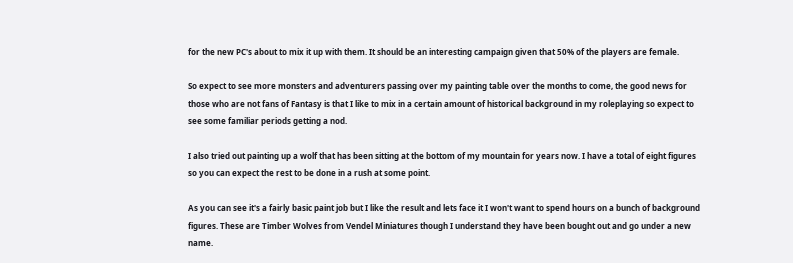for the new PC's about to mix it up with them. It should be an interesting campaign given that 50% of the players are female.

So expect to see more monsters and adventurers passing over my painting table over the months to come, the good news for those who are not fans of Fantasy is that I like to mix in a certain amount of historical background in my roleplaying so expect to see some familiar periods getting a nod.

I also tried out painting up a wolf that has been sitting at the bottom of my mountain for years now. I have a total of eight figures so you can expect the rest to be done in a rush at some point.

As you can see it's a fairly basic paint job but I like the result and lets face it I won't want to spend hours on a bunch of background figures. These are Timber Wolves from Vendel Miniatures though I understand they have been bought out and go under a new name.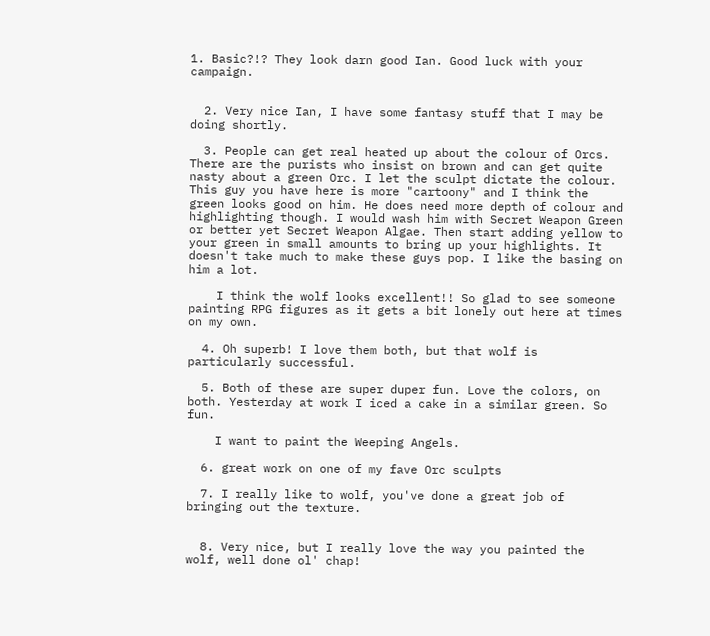1. Basic?!? They look darn good Ian. Good luck with your campaign.


  2. Very nice Ian, I have some fantasy stuff that I may be doing shortly.

  3. People can get real heated up about the colour of Orcs. There are the purists who insist on brown and can get quite nasty about a green Orc. I let the sculpt dictate the colour. This guy you have here is more "cartoony" and I think the green looks good on him. He does need more depth of colour and highlighting though. I would wash him with Secret Weapon Green or better yet Secret Weapon Algae. Then start adding yellow to your green in small amounts to bring up your highlights. It doesn't take much to make these guys pop. I like the basing on him a lot.

    I think the wolf looks excellent!! So glad to see someone painting RPG figures as it gets a bit lonely out here at times on my own.

  4. Oh superb! I love them both, but that wolf is particularly successful.

  5. Both of these are super duper fun. Love the colors, on both. Yesterday at work I iced a cake in a similar green. So fun.

    I want to paint the Weeping Angels.

  6. great work on one of my fave Orc sculpts

  7. I really like to wolf, you've done a great job of bringing out the texture.


  8. Very nice, but I really love the way you painted the wolf, well done ol' chap!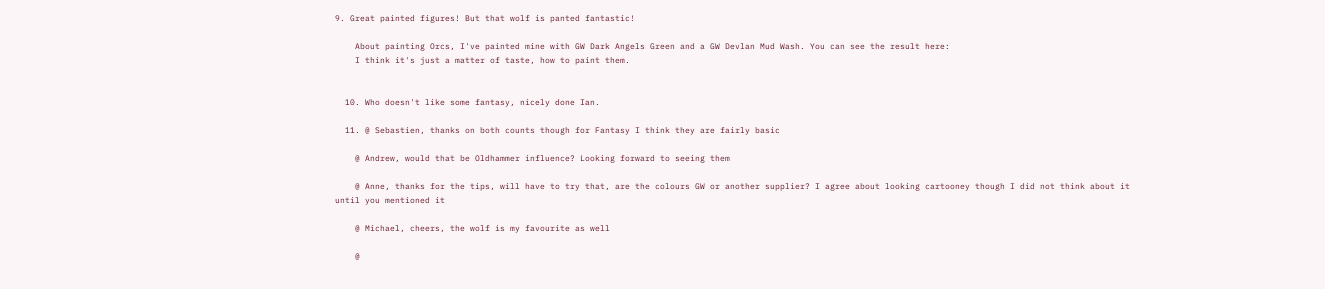9. Great painted figures! But that wolf is panted fantastic!

    About painting Orcs, I've painted mine with GW Dark Angels Green and a GW Devlan Mud Wash. You can see the result here:
    I think it's just a matter of taste, how to paint them.


  10. Who doesn't like some fantasy, nicely done Ian.

  11. @ Sebastien, thanks on both counts though for Fantasy I think they are fairly basic

    @ Andrew, would that be Oldhammer influence? Looking forward to seeing them

    @ Anne, thanks for the tips, will have to try that, are the colours GW or another supplier? I agree about looking cartooney though I did not think about it until you mentioned it

    @ Michael, cheers, the wolf is my favourite as well

    @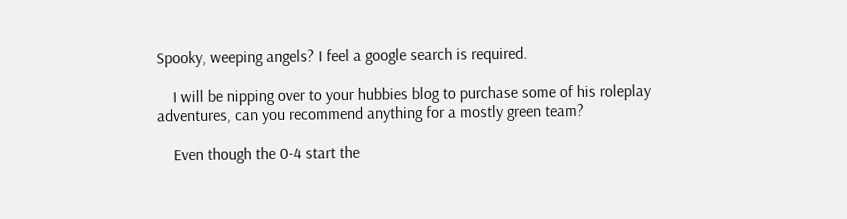Spooky, weeping angels? I feel a google search is required.

    I will be nipping over to your hubbies blog to purchase some of his roleplay adventures, can you recommend anything for a mostly green team?

    Even though the 0-4 start the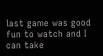last game was good fun to watch and I can take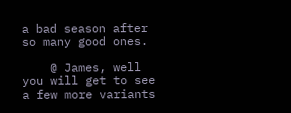a bad season after so many good ones.

    @ James, well you will get to see a few more variants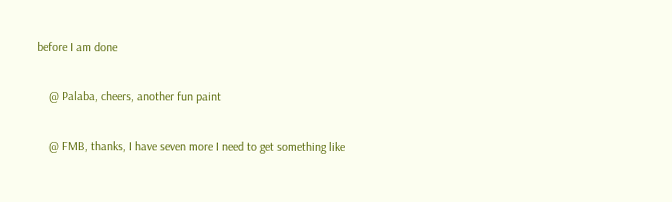before I am done

    @ Palaba, cheers, another fun paint

    @ FMB, thanks, I have seven more I need to get something like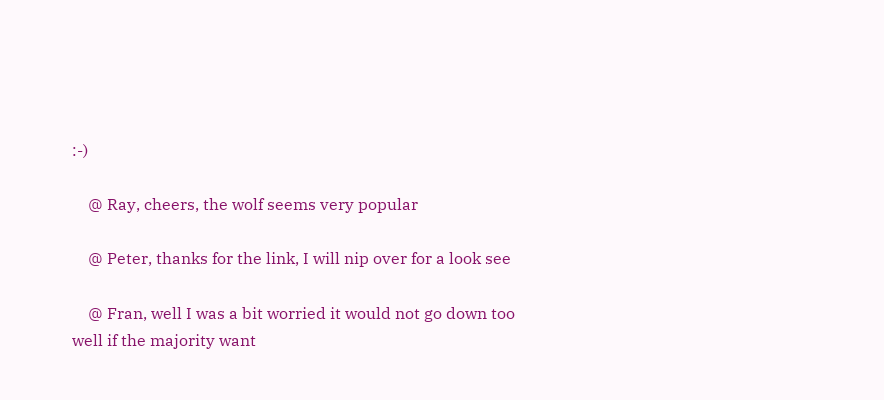:-)

    @ Ray, cheers, the wolf seems very popular

    @ Peter, thanks for the link, I will nip over for a look see

    @ Fran, well I was a bit worried it would not go down too well if the majority want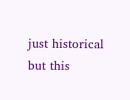just historical but this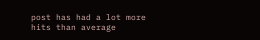post has had a lot more hits than average